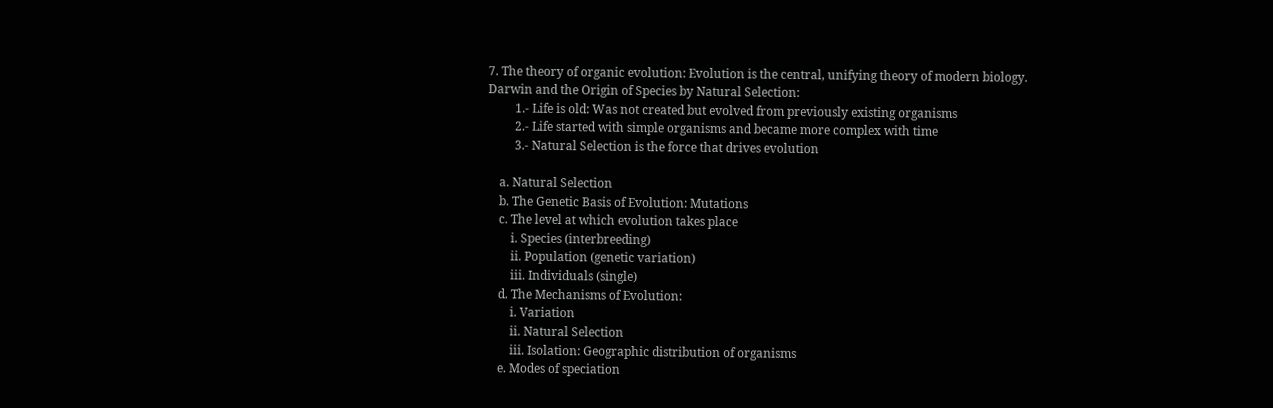7. The theory of organic evolution: Evolution is the central, unifying theory of modern biology.
Darwin and the Origin of Species by Natural Selection:
         1.- Life is old: Was not created but evolved from previously existing organisms
         2.- Life started with simple organisms and became more complex with time
         3.- Natural Selection is the force that drives evolution

    a. Natural Selection
    b. The Genetic Basis of Evolution: Mutations
    c. The level at which evolution takes place
        i. Species (interbreeding)
        ii. Population (genetic variation)
        iii. Individuals (single)
    d. The Mechanisms of Evolution:
        i. Variation
        ii. Natural Selection
        iii. Isolation: Geographic distribution of organisms
    e. Modes of speciation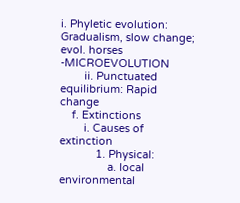i. Phyletic evolution: Gradualism, slow change; evol. horses -MICROEVOLUTION
        ii. Punctuated equilibrium: Rapid change
    f. Extinctions
        i. Causes of extinction
            1. Physical:
                a. local environmental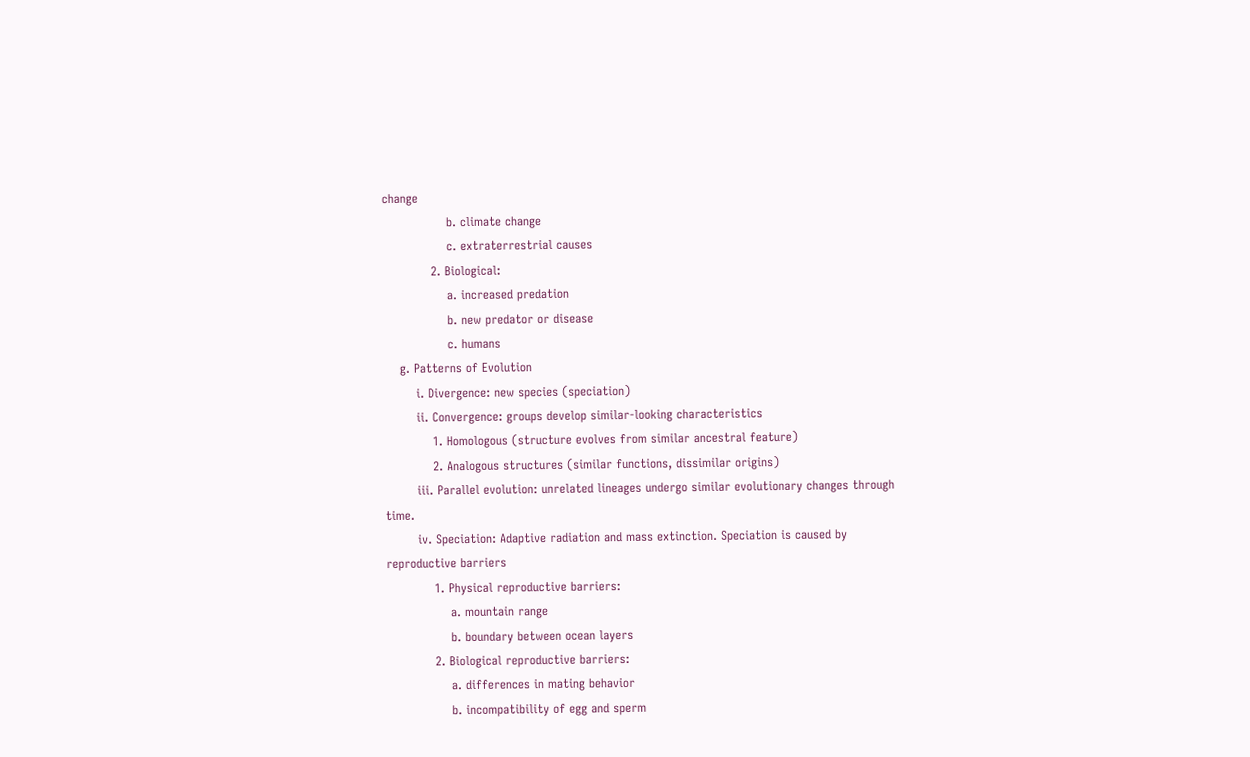change
                b. climate change
                c. extraterrestrial causes
            2. Biological:
                a. increased predation
                b. new predator or disease
                c. humans
    g. Patterns of Evolution
        i. Divergence: new species (speciation)
        ii. Convergence: groups develop similar-looking characteristics
            1. Homologous (structure evolves from similar ancestral feature)
            2. Analogous structures (similar functions, dissimilar origins)
        iii. Parallel evolution: unrelated lineages undergo similar evolutionary changes through time.
        iv. Speciation: Adaptive radiation and mass extinction. Speciation is caused by reproductive barriers
            1. Physical reproductive barriers:
                a. mountain range
                b. boundary between ocean layers
            2. Biological reproductive barriers:
                a. differences in mating behavior
                b. incompatibility of egg and sperm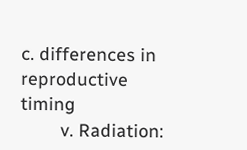c. differences in reproductive timing
        v. Radiation: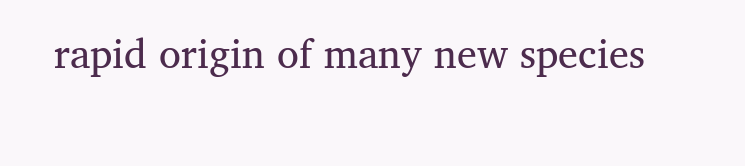rapid origin of many new species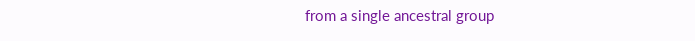from a single ancestral group